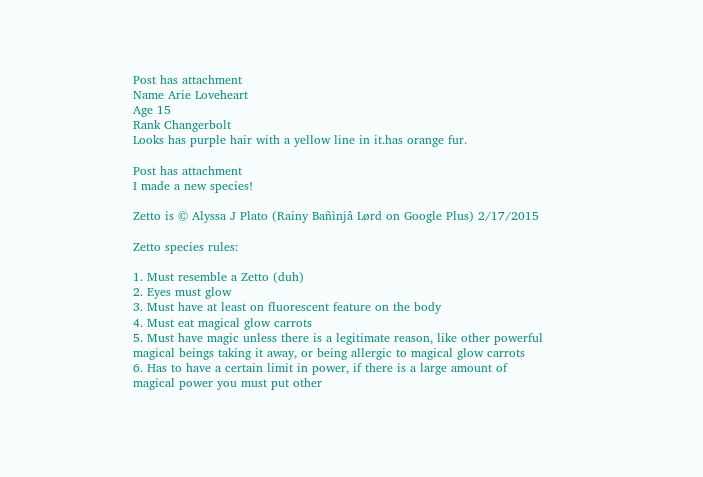Post has attachment
Name Arie Loveheart
Age 15
Rank Changerbolt
Looks has purple hair with a yellow line in it.has orange fur.

Post has attachment
I made a new species!

Zetto is © Alyssa J Plato (Rainy Bañìnjâ Lørd on Google Plus) 2/17/2015

Zetto species rules:

1. Must resemble a Zetto (duh)
2. Eyes must glow
3. Must have at least on fluorescent feature on the body
4. Must eat magical glow carrots
5. Must have magic unless there is a legitimate reason, like other powerful magical beings taking it away, or being allergic to magical glow carrots
6. Has to have a certain limit in power, if there is a large amount of magical power you must put other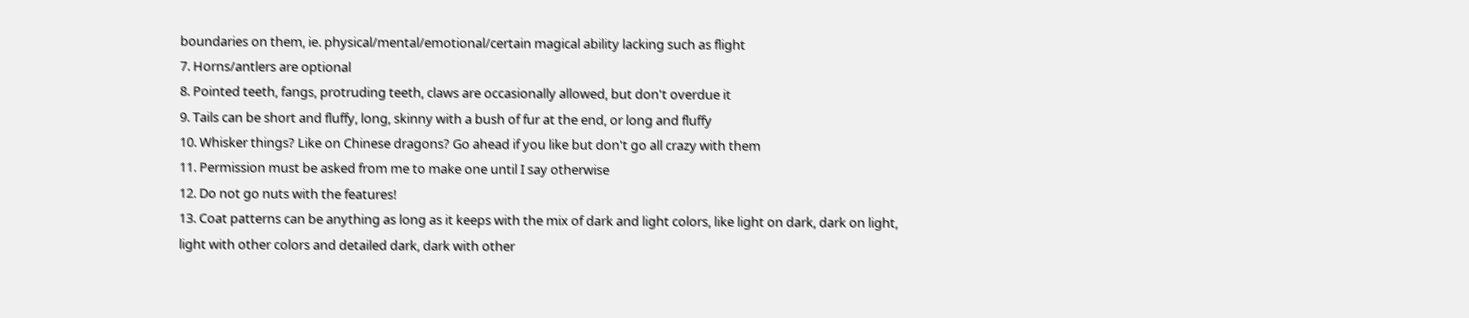boundaries on them, ie. physical/mental/emotional/certain magical ability lacking such as flight
7. Horns/antlers are optional
8. Pointed teeth, fangs, protruding teeth, claws are occasionally allowed, but don't overdue it
9. Tails can be short and fluffy, long, skinny with a bush of fur at the end, or long and fluffy
10. Whisker things? Like on Chinese dragons? Go ahead if you like but don't go all crazy with them
11. Permission must be asked from me to make one until I say otherwise
12. Do not go nuts with the features!
13. Coat patterns can be anything as long as it keeps with the mix of dark and light colors, like light on dark, dark on light, light with other colors and detailed dark, dark with other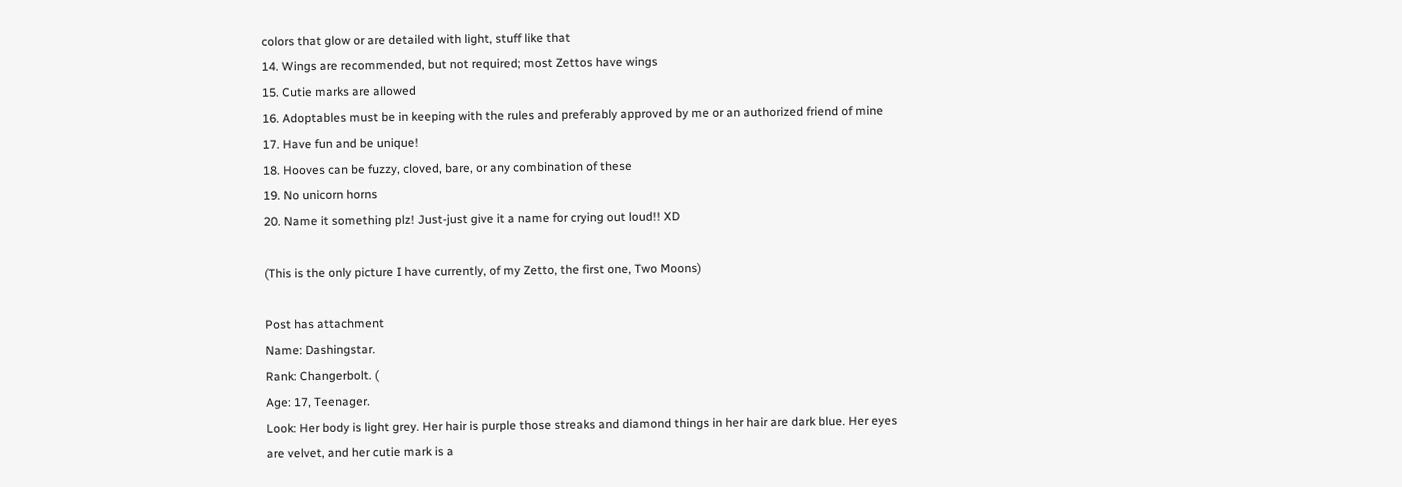colors that glow or are detailed with light, stuff like that
14. Wings are recommended, but not required; most Zettos have wings
15. Cutie marks are allowed
16. Adoptables must be in keeping with the rules and preferably approved by me or an authorized friend of mine
17. Have fun and be unique!
18. Hooves can be fuzzy, cloved, bare, or any combination of these
19. No unicorn horns
20. Name it something plz! Just-just give it a name for crying out loud!! XD

(This is the only picture I have currently, of my Zetto, the first one, Two Moons)

Post has attachment
Name: Dashingstar.
Rank: Changerbolt. (
Age: 17, Teenager.
Look: Her body is light grey. Her hair is purple those streaks and diamond things in her hair are dark blue. Her eyes are velvet, and her cutie mark is a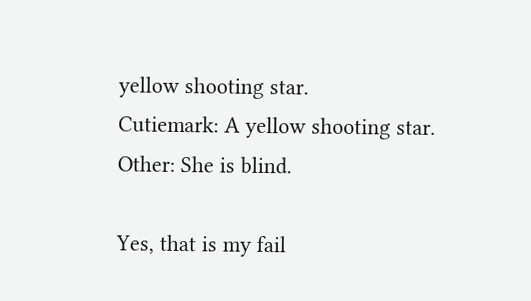yellow shooting star.
Cutiemark: A yellow shooting star.
Other: She is blind.

Yes, that is my fail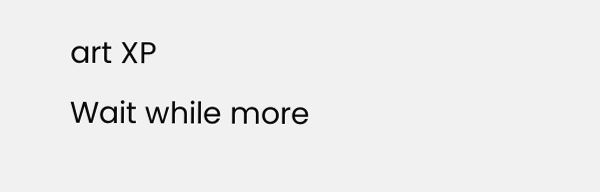art XP
Wait while more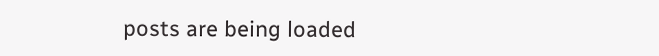posts are being loaded